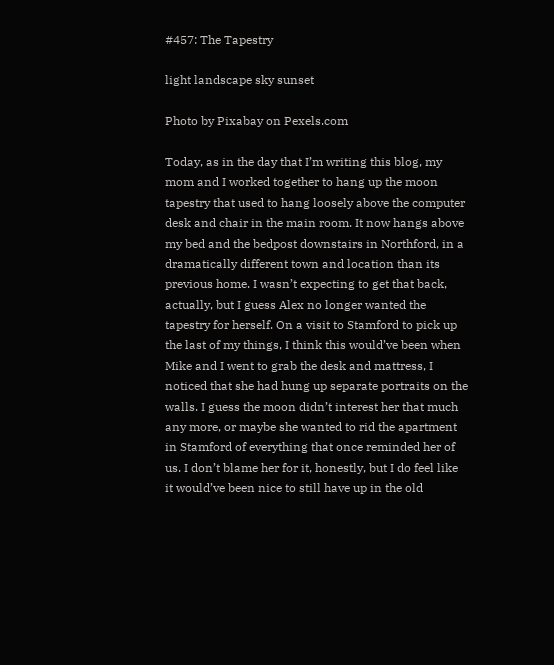#457: The Tapestry

light landscape sky sunset

Photo by Pixabay on Pexels.com

Today, as in the day that I’m writing this blog, my mom and I worked together to hang up the moon tapestry that used to hang loosely above the computer desk and chair in the main room. It now hangs above my bed and the bedpost downstairs in Northford, in a dramatically different town and location than its previous home. I wasn’t expecting to get that back, actually, but I guess Alex no longer wanted the tapestry for herself. On a visit to Stamford to pick up the last of my things, I think this would’ve been when Mike and I went to grab the desk and mattress, I noticed that she had hung up separate portraits on the walls. I guess the moon didn’t interest her that much any more, or maybe she wanted to rid the apartment in Stamford of everything that once reminded her of us. I don’t blame her for it, honestly, but I do feel like it would’ve been nice to still have up in the old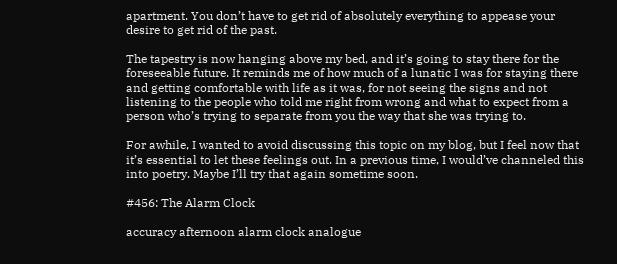apartment. You don’t have to get rid of absolutely everything to appease your desire to get rid of the past.

The tapestry is now hanging above my bed, and it’s going to stay there for the foreseeable future. It reminds me of how much of a lunatic I was for staying there and getting comfortable with life as it was, for not seeing the signs and not listening to the people who told me right from wrong and what to expect from a person who’s trying to separate from you the way that she was trying to.

For awhile, I wanted to avoid discussing this topic on my blog, but I feel now that it’s essential to let these feelings out. In a previous time, I would’ve channeled this into poetry. Maybe I’ll try that again sometime soon.

#456: The Alarm Clock

accuracy afternoon alarm clock analogue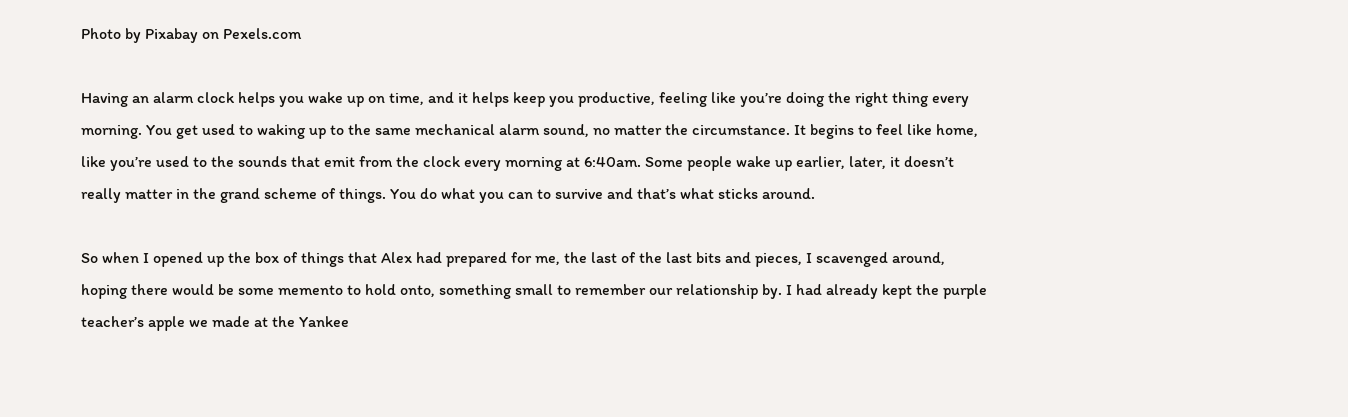Photo by Pixabay on Pexels.com

Having an alarm clock helps you wake up on time, and it helps keep you productive, feeling like you’re doing the right thing every morning. You get used to waking up to the same mechanical alarm sound, no matter the circumstance. It begins to feel like home, like you’re used to the sounds that emit from the clock every morning at 6:40am. Some people wake up earlier, later, it doesn’t really matter in the grand scheme of things. You do what you can to survive and that’s what sticks around.

So when I opened up the box of things that Alex had prepared for me, the last of the last bits and pieces, I scavenged around, hoping there would be some memento to hold onto, something small to remember our relationship by. I had already kept the purple teacher’s apple we made at the Yankee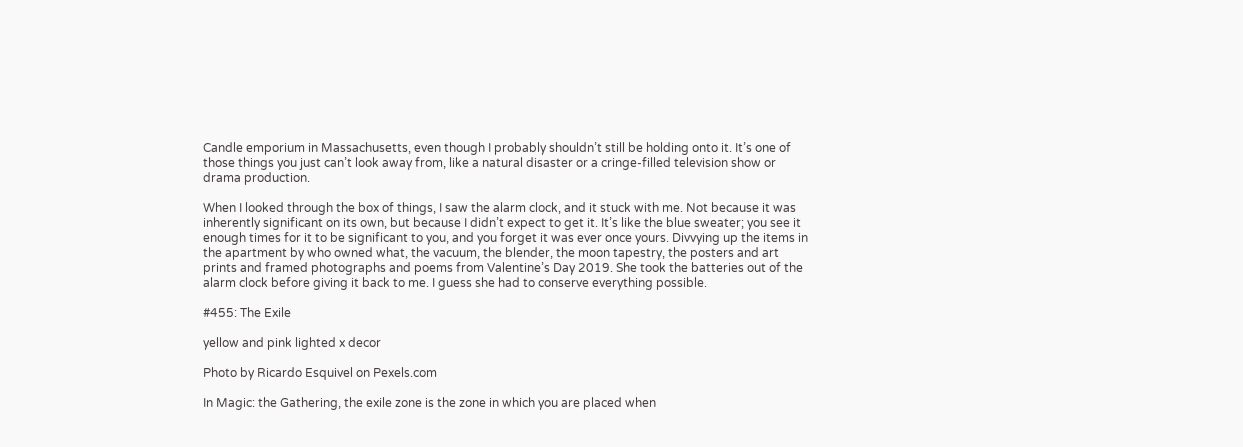Candle emporium in Massachusetts, even though I probably shouldn’t still be holding onto it. It’s one of those things you just can’t look away from, like a natural disaster or a cringe-filled television show or drama production.

When I looked through the box of things, I saw the alarm clock, and it stuck with me. Not because it was inherently significant on its own, but because I didn’t expect to get it. It’s like the blue sweater; you see it enough times for it to be significant to you, and you forget it was ever once yours. Divvying up the items in the apartment by who owned what, the vacuum, the blender, the moon tapestry, the posters and art prints and framed photographs and poems from Valentine’s Day 2019. She took the batteries out of the alarm clock before giving it back to me. I guess she had to conserve everything possible.

#455: The Exile

yellow and pink lighted x decor

Photo by Ricardo Esquivel on Pexels.com

In Magic: the Gathering, the exile zone is the zone in which you are placed when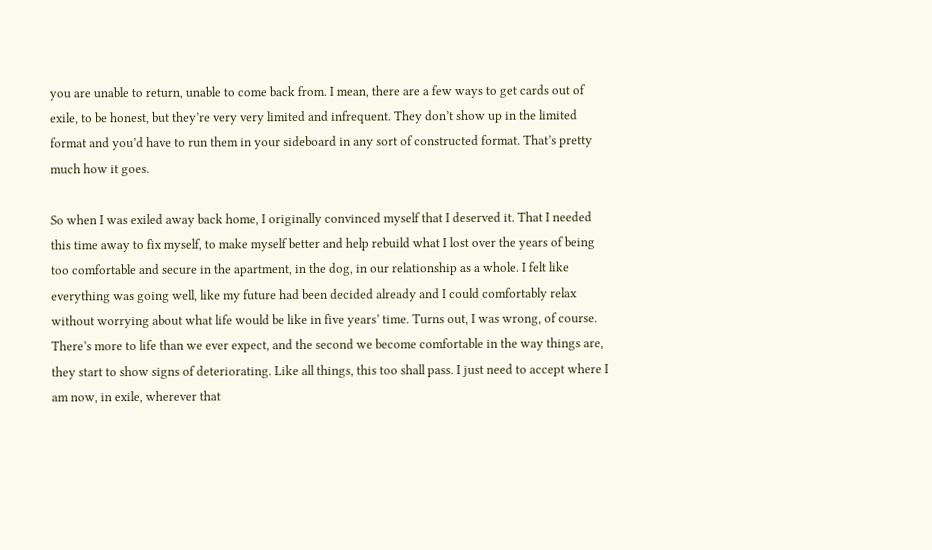you are unable to return, unable to come back from. I mean, there are a few ways to get cards out of exile, to be honest, but they’re very very limited and infrequent. They don’t show up in the limited format and you’d have to run them in your sideboard in any sort of constructed format. That’s pretty much how it goes.

So when I was exiled away back home, I originally convinced myself that I deserved it. That I needed this time away to fix myself, to make myself better and help rebuild what I lost over the years of being too comfortable and secure in the apartment, in the dog, in our relationship as a whole. I felt like everything was going well, like my future had been decided already and I could comfortably relax without worrying about what life would be like in five years’ time. Turns out, I was wrong, of course. There’s more to life than we ever expect, and the second we become comfortable in the way things are, they start to show signs of deteriorating. Like all things, this too shall pass. I just need to accept where I am now, in exile, wherever that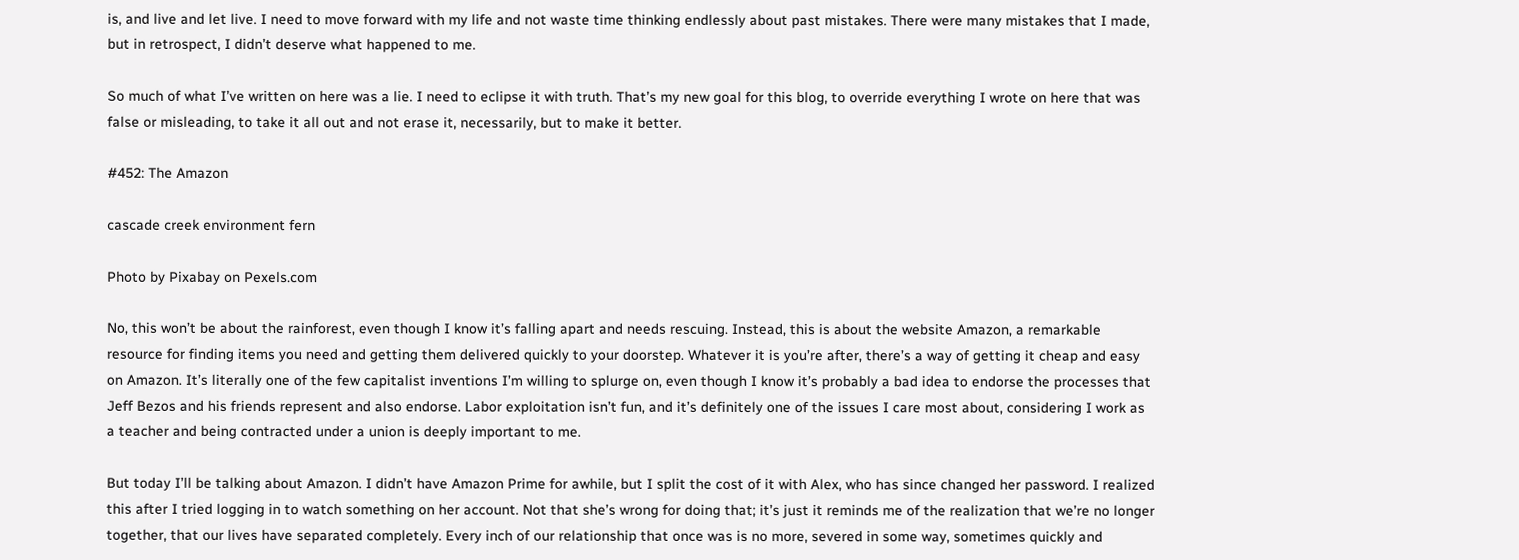is, and live and let live. I need to move forward with my life and not waste time thinking endlessly about past mistakes. There were many mistakes that I made, but in retrospect, I didn’t deserve what happened to me.

So much of what I’ve written on here was a lie. I need to eclipse it with truth. That’s my new goal for this blog, to override everything I wrote on here that was false or misleading, to take it all out and not erase it, necessarily, but to make it better.

#452: The Amazon

cascade creek environment fern

Photo by Pixabay on Pexels.com

No, this won’t be about the rainforest, even though I know it’s falling apart and needs rescuing. Instead, this is about the website Amazon, a remarkable resource for finding items you need and getting them delivered quickly to your doorstep. Whatever it is you’re after, there’s a way of getting it cheap and easy on Amazon. It’s literally one of the few capitalist inventions I’m willing to splurge on, even though I know it’s probably a bad idea to endorse the processes that Jeff Bezos and his friends represent and also endorse. Labor exploitation isn’t fun, and it’s definitely one of the issues I care most about, considering I work as a teacher and being contracted under a union is deeply important to me.

But today I’ll be talking about Amazon. I didn’t have Amazon Prime for awhile, but I split the cost of it with Alex, who has since changed her password. I realized this after I tried logging in to watch something on her account. Not that she’s wrong for doing that; it’s just it reminds me of the realization that we’re no longer together, that our lives have separated completely. Every inch of our relationship that once was is no more, severed in some way, sometimes quickly and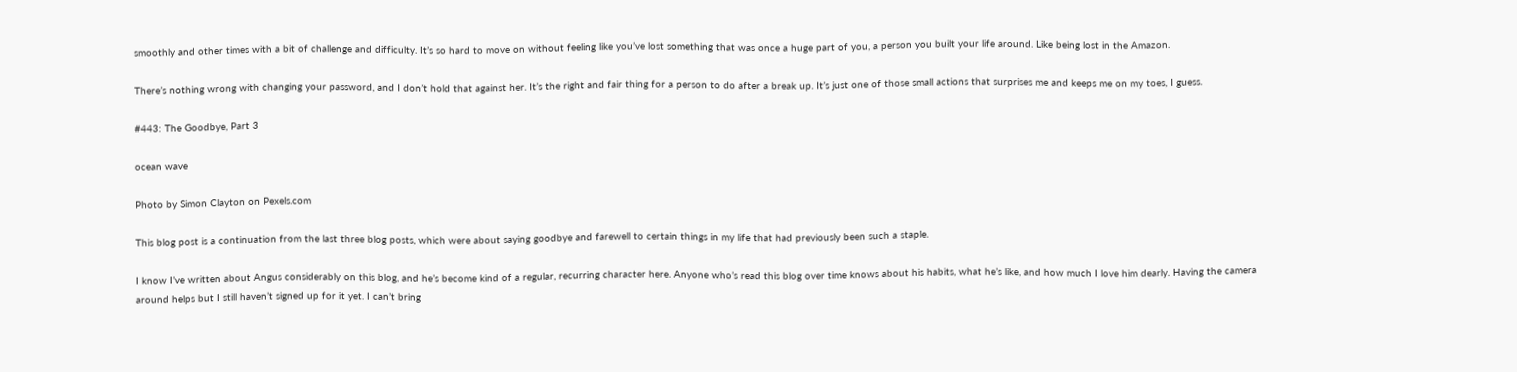smoothly and other times with a bit of challenge and difficulty. It’s so hard to move on without feeling like you’ve lost something that was once a huge part of you, a person you built your life around. Like being lost in the Amazon.

There’s nothing wrong with changing your password, and I don’t hold that against her. It’s the right and fair thing for a person to do after a break up. It’s just one of those small actions that surprises me and keeps me on my toes, I guess.

#443: The Goodbye, Part 3

ocean wave

Photo by Simon Clayton on Pexels.com

This blog post is a continuation from the last three blog posts, which were about saying goodbye and farewell to certain things in my life that had previously been such a staple.

I know I’ve written about Angus considerably on this blog, and he’s become kind of a regular, recurring character here. Anyone who’s read this blog over time knows about his habits, what he’s like, and how much I love him dearly. Having the camera around helps but I still haven’t signed up for it yet. I can’t bring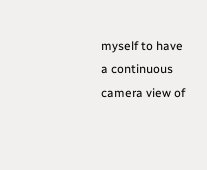myself to have a continuous camera view of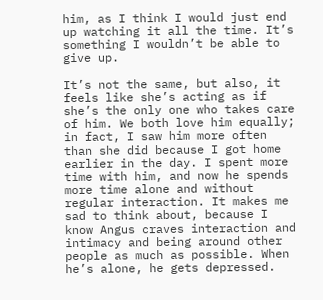him, as I think I would just end up watching it all the time. It’s something I wouldn’t be able to give up.

It’s not the same, but also, it feels like she’s acting as if she’s the only one who takes care of him. We both love him equally; in fact, I saw him more often than she did because I got home earlier in the day. I spent more time with him, and now he spends more time alone and without regular interaction. It makes me sad to think about, because I know Angus craves interaction and intimacy and being around other people as much as possible. When he’s alone, he gets depressed.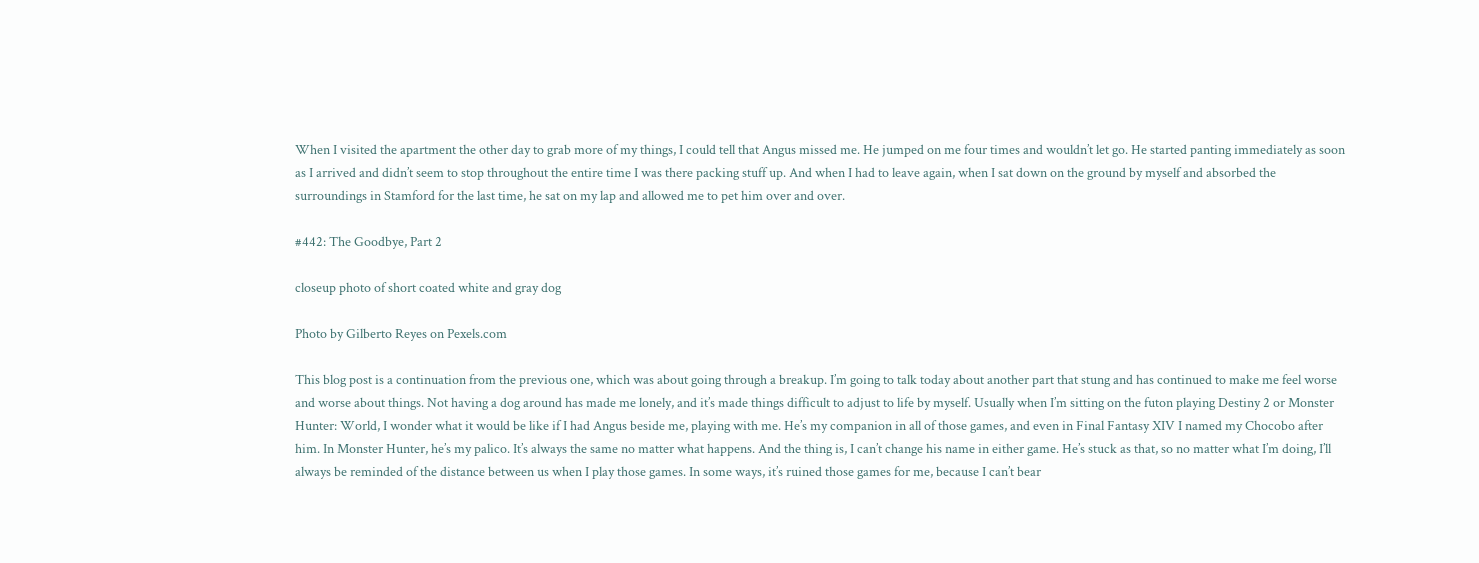When I visited the apartment the other day to grab more of my things, I could tell that Angus missed me. He jumped on me four times and wouldn’t let go. He started panting immediately as soon as I arrived and didn’t seem to stop throughout the entire time I was there packing stuff up. And when I had to leave again, when I sat down on the ground by myself and absorbed the surroundings in Stamford for the last time, he sat on my lap and allowed me to pet him over and over.

#442: The Goodbye, Part 2

closeup photo of short coated white and gray dog

Photo by Gilberto Reyes on Pexels.com

This blog post is a continuation from the previous one, which was about going through a breakup. I’m going to talk today about another part that stung and has continued to make me feel worse and worse about things. Not having a dog around has made me lonely, and it’s made things difficult to adjust to life by myself. Usually when I’m sitting on the futon playing Destiny 2 or Monster Hunter: World, I wonder what it would be like if I had Angus beside me, playing with me. He’s my companion in all of those games, and even in Final Fantasy XIV I named my Chocobo after him. In Monster Hunter, he’s my palico. It’s always the same no matter what happens. And the thing is, I can’t change his name in either game. He’s stuck as that, so no matter what I’m doing, I’ll always be reminded of the distance between us when I play those games. In some ways, it’s ruined those games for me, because I can’t bear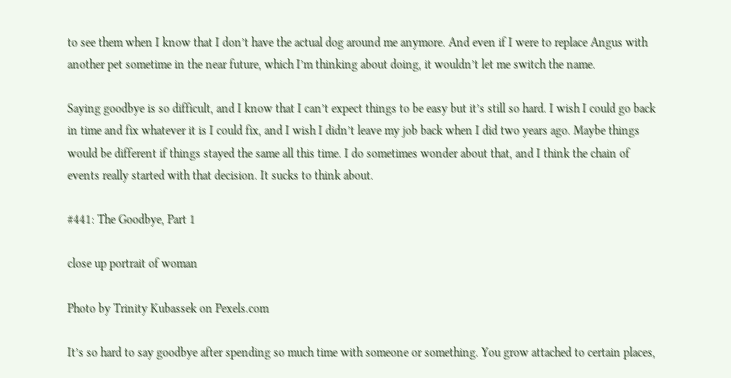to see them when I know that I don’t have the actual dog around me anymore. And even if I were to replace Angus with another pet sometime in the near future, which I’m thinking about doing, it wouldn’t let me switch the name.

Saying goodbye is so difficult, and I know that I can’t expect things to be easy but it’s still so hard. I wish I could go back in time and fix whatever it is I could fix, and I wish I didn’t leave my job back when I did two years ago. Maybe things would be different if things stayed the same all this time. I do sometimes wonder about that, and I think the chain of events really started with that decision. It sucks to think about.

#441: The Goodbye, Part 1

close up portrait of woman

Photo by Trinity Kubassek on Pexels.com

It’s so hard to say goodbye after spending so much time with someone or something. You grow attached to certain places,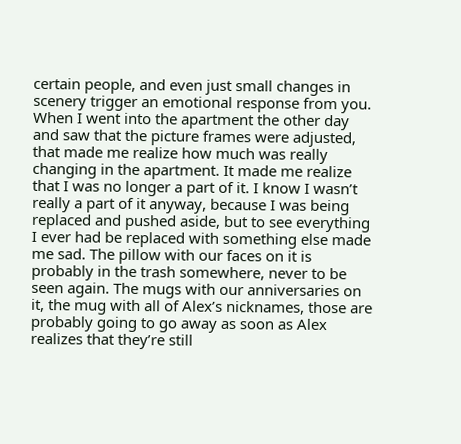certain people, and even just small changes in scenery trigger an emotional response from you. When I went into the apartment the other day and saw that the picture frames were adjusted, that made me realize how much was really changing in the apartment. It made me realize that I was no longer a part of it. I know I wasn’t really a part of it anyway, because I was being replaced and pushed aside, but to see everything I ever had be replaced with something else made me sad. The pillow with our faces on it is probably in the trash somewhere, never to be seen again. The mugs with our anniversaries on it, the mug with all of Alex’s nicknames, those are probably going to go away as soon as Alex realizes that they’re still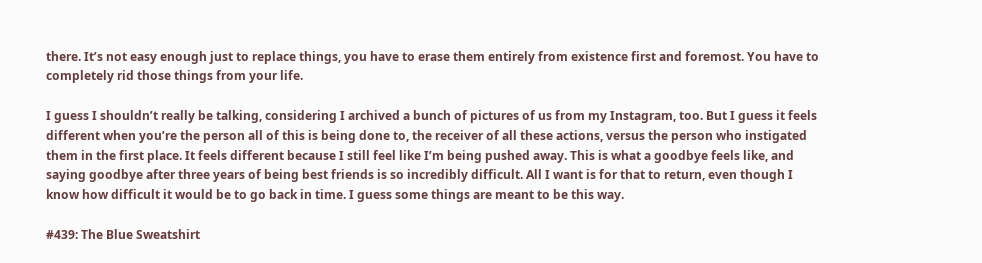there. It’s not easy enough just to replace things, you have to erase them entirely from existence first and foremost. You have to completely rid those things from your life.

I guess I shouldn’t really be talking, considering I archived a bunch of pictures of us from my Instagram, too. But I guess it feels different when you’re the person all of this is being done to, the receiver of all these actions, versus the person who instigated them in the first place. It feels different because I still feel like I’m being pushed away. This is what a goodbye feels like, and saying goodbye after three years of being best friends is so incredibly difficult. All I want is for that to return, even though I know how difficult it would be to go back in time. I guess some things are meant to be this way.

#439: The Blue Sweatshirt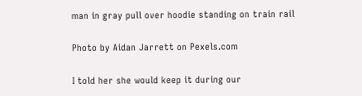man in gray pull over hoodie standing on train rail

Photo by Aidan Jarrett on Pexels.com

I told her she would keep it during our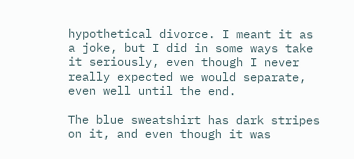hypothetical divorce. I meant it as a joke, but I did in some ways take it seriously, even though I never really expected we would separate, even well until the end.

The blue sweatshirt has dark stripes on it, and even though it was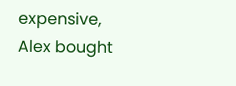expensive, Alex bought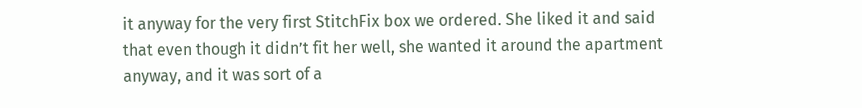it anyway for the very first StitchFix box we ordered. She liked it and said that even though it didn’t fit her well, she wanted it around the apartment anyway, and it was sort of a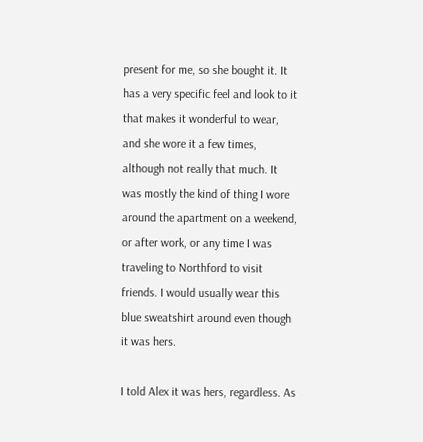present for me, so she bought it. It has a very specific feel and look to it that makes it wonderful to wear, and she wore it a few times, although not really that much. It was mostly the kind of thing I wore around the apartment on a weekend, or after work, or any time I was traveling to Northford to visit friends. I would usually wear this blue sweatshirt around even though it was hers.

I told Alex it was hers, regardless. As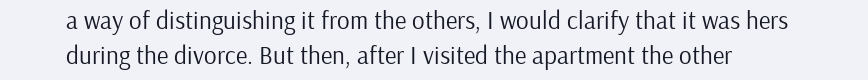a way of distinguishing it from the others, I would clarify that it was hers during the divorce. But then, after I visited the apartment the other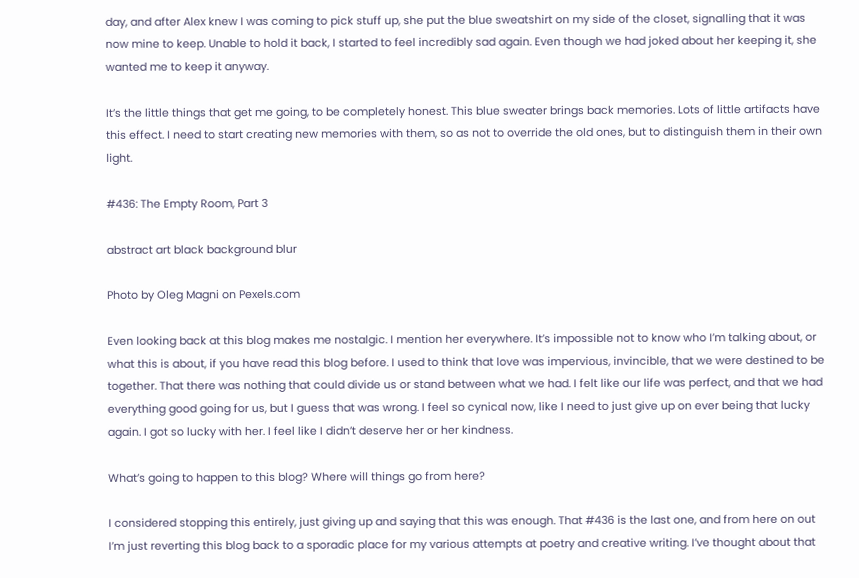day, and after Alex knew I was coming to pick stuff up, she put the blue sweatshirt on my side of the closet, signalling that it was now mine to keep. Unable to hold it back, I started to feel incredibly sad again. Even though we had joked about her keeping it, she wanted me to keep it anyway.

It’s the little things that get me going, to be completely honest. This blue sweater brings back memories. Lots of little artifacts have this effect. I need to start creating new memories with them, so as not to override the old ones, but to distinguish them in their own light.

#436: The Empty Room, Part 3

abstract art black background blur

Photo by Oleg Magni on Pexels.com

Even looking back at this blog makes me nostalgic. I mention her everywhere. It’s impossible not to know who I’m talking about, or what this is about, if you have read this blog before. I used to think that love was impervious, invincible, that we were destined to be together. That there was nothing that could divide us or stand between what we had. I felt like our life was perfect, and that we had everything good going for us, but I guess that was wrong. I feel so cynical now, like I need to just give up on ever being that lucky again. I got so lucky with her. I feel like I didn’t deserve her or her kindness.

What’s going to happen to this blog? Where will things go from here?

I considered stopping this entirely, just giving up and saying that this was enough. That #436 is the last one, and from here on out I’m just reverting this blog back to a sporadic place for my various attempts at poetry and creative writing. I’ve thought about that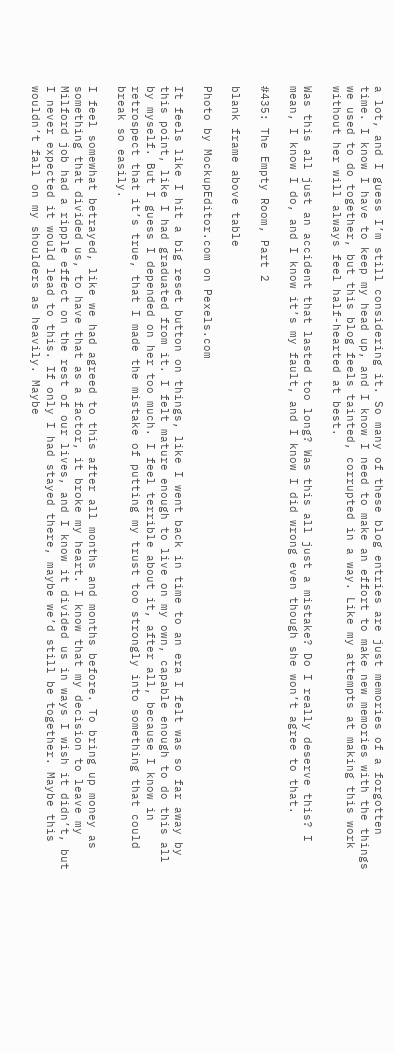a lot, and I guess I’m still considering it. So many of these blog entries are just memories of a forgotten time. I know I have to keep my head up, and I know I need to make an effort to make new memories with the things we used to do together, but this blog feels tainted, corrupted in a way. Like my attempts at making this work without her will always feel half-hearted at best.

Was this all just an accident that lasted too long? Was this all just a mistake? Do I really deserve this? I mean, I know I do, and I know it’s my fault, and I know I did wrong even though she won’t agree to that.

#435: The Empty Room, Part 2

blank frame above table

Photo by MockupEditor.com on Pexels.com

It feels like I hit a big reset button on things, like I went back in time to an era I felt was so far away by this point, like I had graduated from it. I felt mature enough to live on my own, capable enough to do this all by myself. But I guess I depended on her too much. I feel terrible about it, after all, because I know in retrospect that it’s true, that I made the mistake of putting my trust too strongly into something that could break so easily.

I feel somewhat betrayed, like we had agreed to this after all months and months before. To bring up money as something that divided us, to have that as a factor, it broke my heart. I know that my decision to leave my Milford job had a ripple effect on the rest of our lives, and I know it divided us in ways I wish it didn’t, but I never expected it would lead to this. If only I had stayed there, maybe we’d still be together. Maybe this wouldn’t fall on my shoulders as heavily. Maybe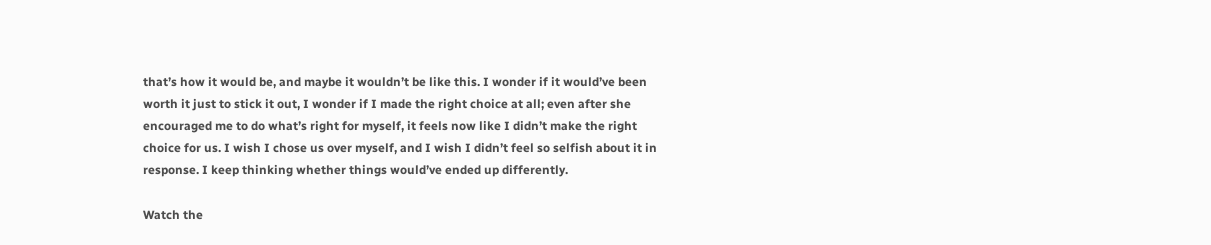that’s how it would be, and maybe it wouldn’t be like this. I wonder if it would’ve been worth it just to stick it out, I wonder if I made the right choice at all; even after she encouraged me to do what’s right for myself, it feels now like I didn’t make the right choice for us. I wish I chose us over myself, and I wish I didn’t feel so selfish about it in response. I keep thinking whether things would’ve ended up differently.

Watch the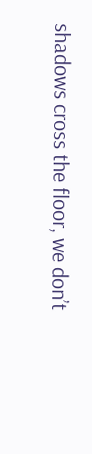shadows cross the floor, we don’t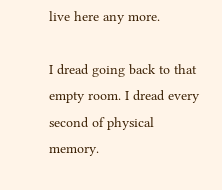live here any more.

I dread going back to that empty room. I dread every second of physical memory.